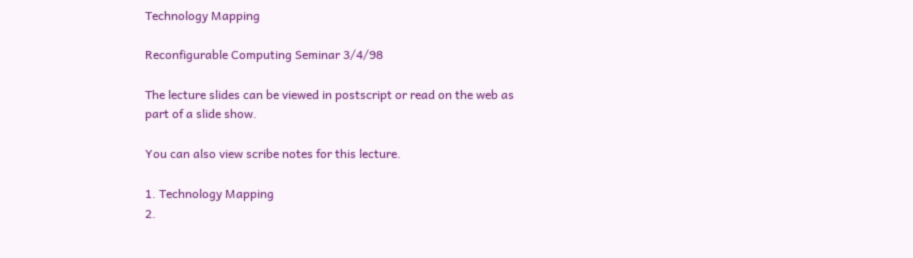Technology Mapping

Reconfigurable Computing Seminar 3/4/98

The lecture slides can be viewed in postscript or read on the web as part of a slide show.

You can also view scribe notes for this lecture.

1. Technology Mapping
2.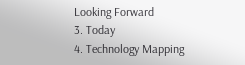Looking Forward
3. Today
4. Technology Mapping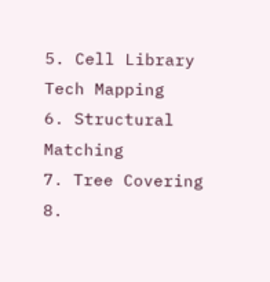5. Cell Library Tech Mapping
6. Structural Matching
7. Tree Covering
8.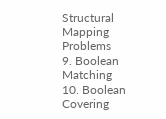Structural Mapping Problems
9. Boolean Matching
10. Boolean Covering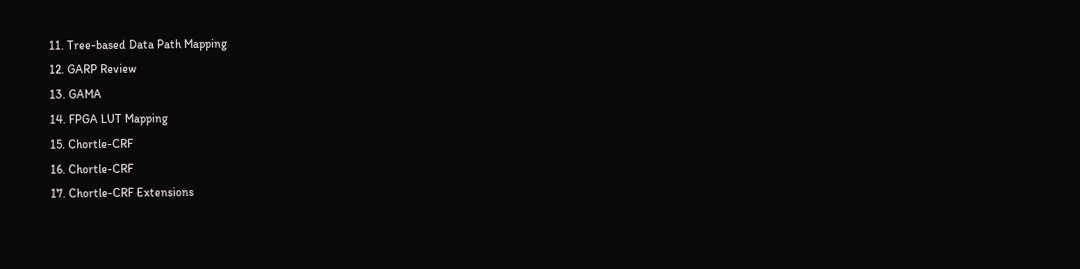11. Tree-based Data Path Mapping
12. GARP Review
13. GAMA
14. FPGA LUT Mapping
15. Chortle-CRF
16. Chortle-CRF
17. Chortle-CRF Extensions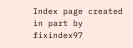Index page created in part by fixindex97